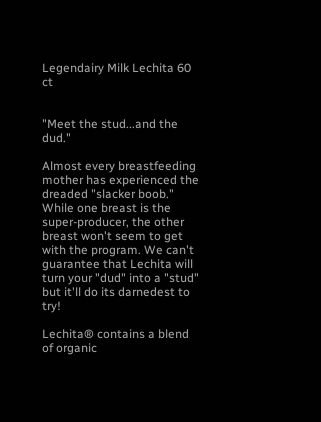Legendairy Milk Lechita 60 ct


"Meet the stud...and the dud."

Almost every breastfeeding mother has experienced the dreaded "slacker boob." While one breast is the super-producer, the other breast won't seem to get with the program. We can't guarantee that Lechita will turn your "dud" into a "stud" but it'll do its darnedest to try!

Lechita® contains a blend of organic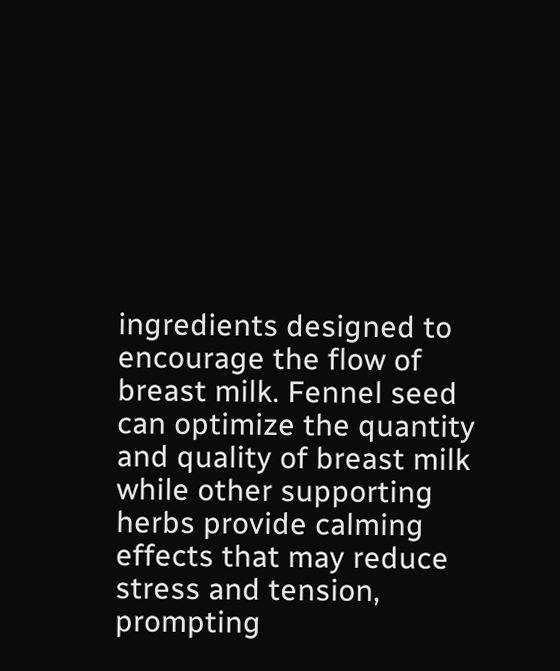ingredients designed to encourage the flow of breast milk. Fennel seed can optimize the quantity and quality of breast milk while other supporting herbs provide calming effects that may reduce stress and tension, prompting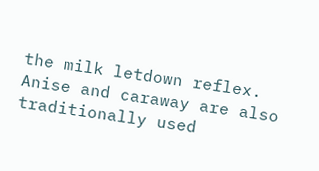the milk letdown reflex. Anise and caraway are also traditionally used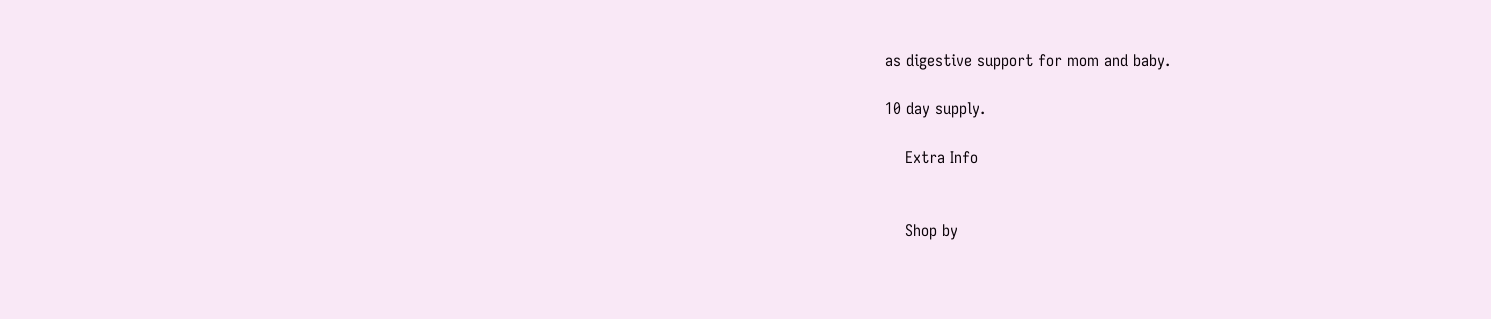as digestive support for mom and baby.

10 day supply.

    Extra Info


    Shop by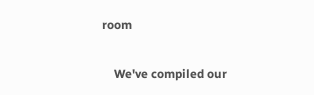room

    We've compiled our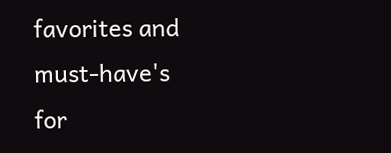favorites and must-have's for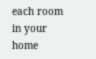each room in your home